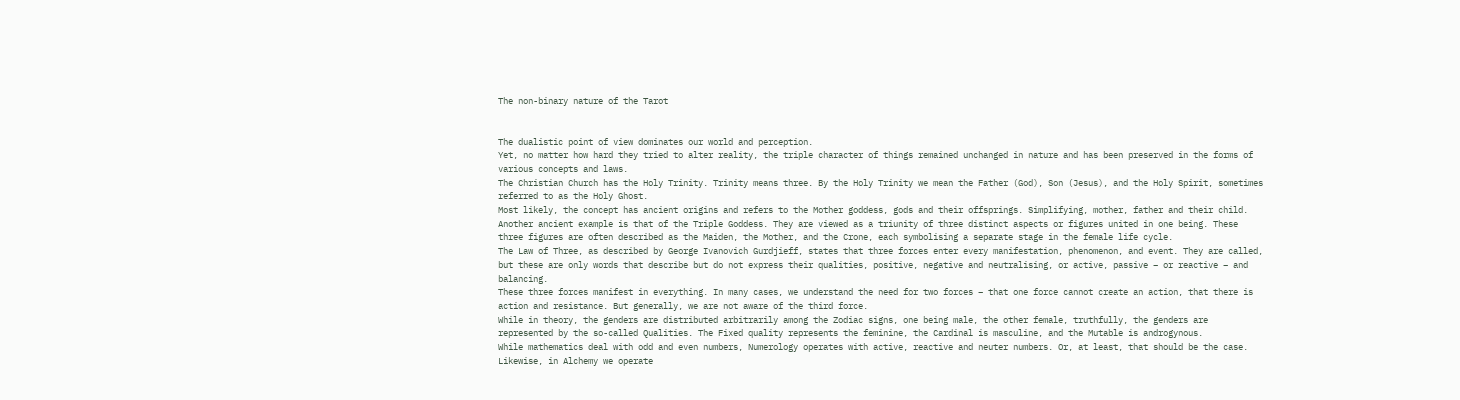The non-binary nature of the Tarot


The dualistic point of view dominates our world and perception.
Yet, no matter how hard they tried to alter reality, the triple character of things remained unchanged in nature and has been preserved in the forms of various concepts and laws.
The Christian Church has the Holy Trinity. Trinity means three. By the Holy Trinity we mean the Father (God), Son (Jesus), and the Holy Spirit, sometimes referred to as the Holy Ghost.
Most likely, the concept has ancient origins and refers to the Mother goddess, gods and their offsprings. Simplifying, mother, father and their child.
Another ancient example is that of the Triple Goddess. They are viewed as a triunity of three distinct aspects or figures united in one being. These three figures are often described as the Maiden, the Mother, and the Crone, each symbolising a separate stage in the female life cycle.
The Law of Three, as described by George Ivanovich Gurdjieff, states that three forces enter every manifestation, phenomenon, and event. They are called, but these are only words that describe but do not express their qualities, positive, negative and neutralising, or active, passive – or reactive – and balancing.
These three forces manifest in everything. In many cases, we understand the need for two forces – that one force cannot create an action, that there is action and resistance. But generally, we are not aware of the third force.
While in theory, the genders are distributed arbitrarily among the Zodiac signs, one being male, the other female, truthfully, the genders are represented by the so-called Qualities. The Fixed quality represents the feminine, the Cardinal is masculine, and the Mutable is androgynous.
While mathematics deal with odd and even numbers, Numerology operates with active, reactive and neuter numbers. Or, at least, that should be the case.
Likewise, in Alchemy we operate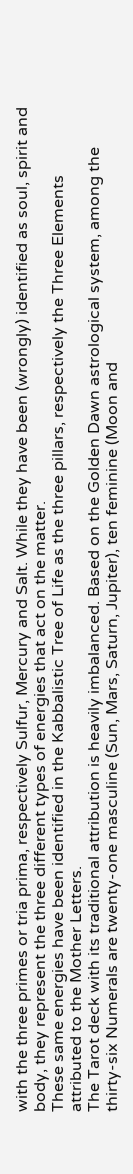with the three primes or tria prima, respectively Sulfur, Mercury and Salt. While they have been (wrongly) identified as soul, spirit and body, they represent the three different types of energies that act on the matter.
These same energies have been identified in the Kabbalistic Tree of Life as the three pillars, respectively the Three Elements attributed to the Mother Letters.
The Tarot deck with its traditional attribution is heavily imbalanced. Based on the Golden Dawn astrological system, among the thirty-six Numerals are twenty-one masculine (Sun, Mars, Saturn, Jupiter), ten feminine (Moon and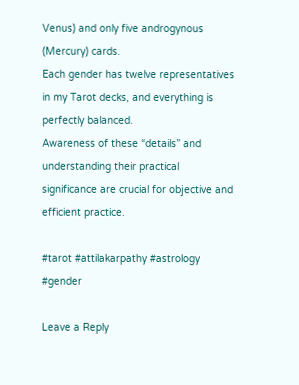Venus) and only five androgynous (Mercury) cards.
Each gender has twelve representatives in my Tarot decks, and everything is perfectly balanced.
Awareness of these “details” and understanding their practical significance are crucial for objective and efficient practice.

#tarot #attilakarpathy #astrology #gender

Leave a Reply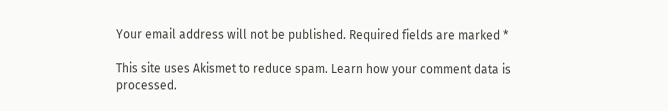Your email address will not be published. Required fields are marked *

This site uses Akismet to reduce spam. Learn how your comment data is processed.